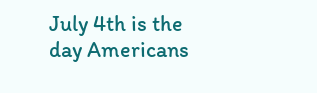July 4th is the day Americans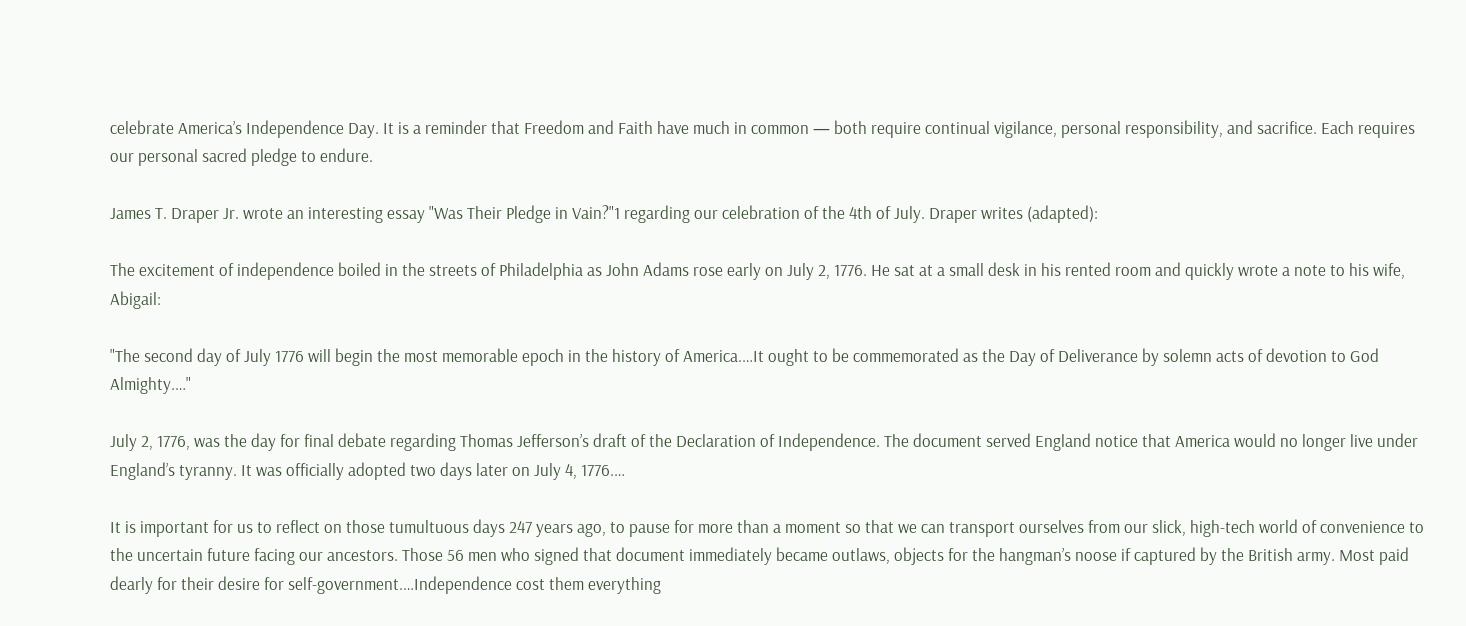celebrate America’s Independence Day. It is a reminder that Freedom and Faith have much in common — both require continual vigilance, personal responsibility, and sacrifice. Each requires our personal sacred pledge to endure.

James T. Draper Jr. wrote an interesting essay "Was Their Pledge in Vain?"1 regarding our celebration of the 4th of July. Draper writes (adapted):

The excitement of independence boiled in the streets of Philadelphia as John Adams rose early on July 2, 1776. He sat at a small desk in his rented room and quickly wrote a note to his wife, Abigail:

"The second day of July 1776 will begin the most memorable epoch in the history of America.…It ought to be commemorated as the Day of Deliverance by solemn acts of devotion to God Almighty.…"

July 2, 1776, was the day for final debate regarding Thomas Jefferson’s draft of the Declaration of Independence. The document served England notice that America would no longer live under England’s tyranny. It was officially adopted two days later on July 4, 1776.…

It is important for us to reflect on those tumultuous days 247 years ago, to pause for more than a moment so that we can transport ourselves from our slick, high-tech world of convenience to the uncertain future facing our ancestors. Those 56 men who signed that document immediately became outlaws, objects for the hangman’s noose if captured by the British army. Most paid dearly for their desire for self-government.…Independence cost them everything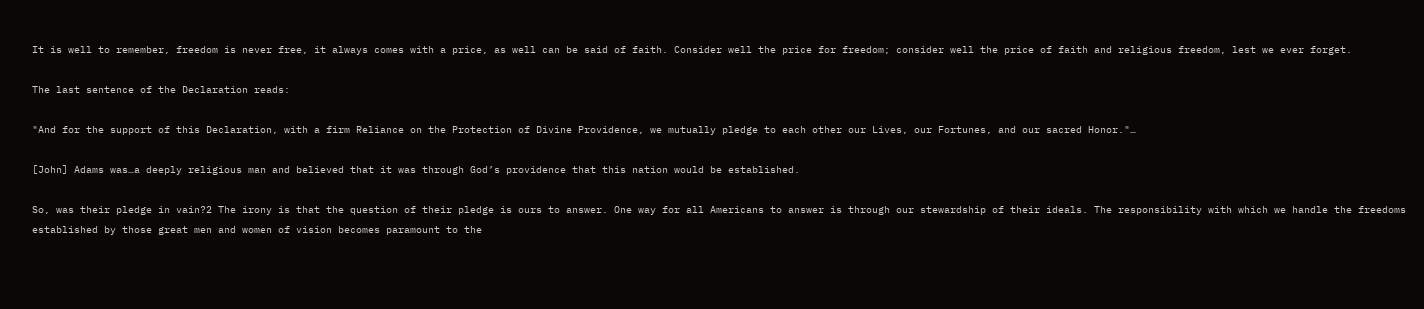It is well to remember, freedom is never free, it always comes with a price, as well can be said of faith. Consider well the price for freedom; consider well the price of faith and religious freedom, lest we ever forget.

The last sentence of the Declaration reads:

"And for the support of this Declaration, with a firm Reliance on the Protection of Divine Providence, we mutually pledge to each other our Lives, our Fortunes, and our sacred Honor."…

[John] Adams was…a deeply religious man and believed that it was through God’s providence that this nation would be established.

So, was their pledge in vain?2 The irony is that the question of their pledge is ours to answer. One way for all Americans to answer is through our stewardship of their ideals. The responsibility with which we handle the freedoms established by those great men and women of vision becomes paramount to the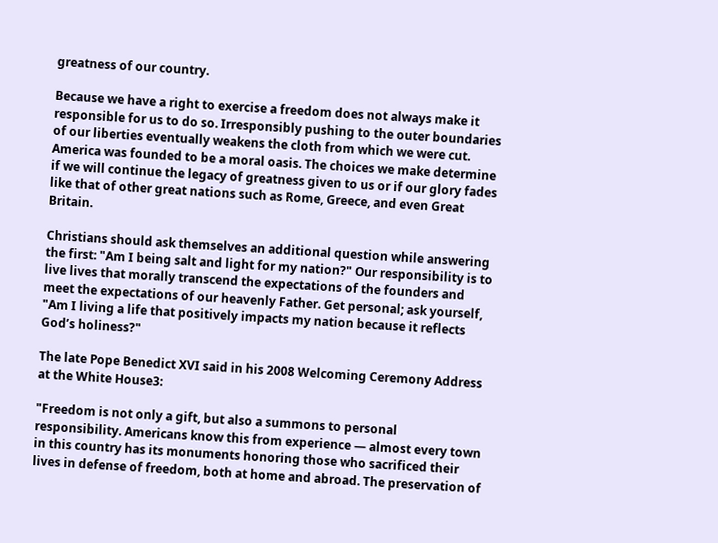greatness of our country.

Because we have a right to exercise a freedom does not always make it responsible for us to do so. Irresponsibly pushing to the outer boundaries of our liberties eventually weakens the cloth from which we were cut. America was founded to be a moral oasis. The choices we make determine if we will continue the legacy of greatness given to us or if our glory fades like that of other great nations such as Rome, Greece, and even Great Britain.

Christians should ask themselves an additional question while answering the first: "Am I being salt and light for my nation?" Our responsibility is to live lives that morally transcend the expectations of the founders and meet the expectations of our heavenly Father. Get personal; ask yourself, "Am I living a life that positively impacts my nation because it reflects God’s holiness?"

The late Pope Benedict XVI said in his 2008 Welcoming Ceremony Address at the White House3:

"Freedom is not only a gift, but also a summons to personal responsibility. Americans know this from experience — almost every town in this country has its monuments honoring those who sacrificed their lives in defense of freedom, both at home and abroad. The preservation of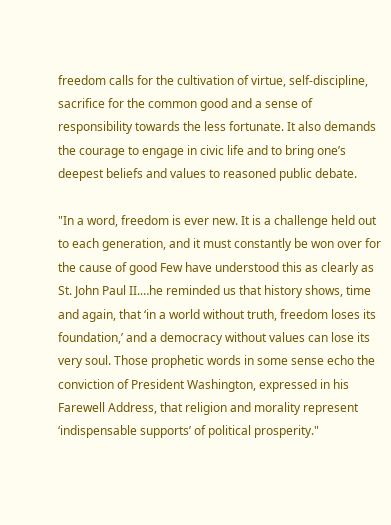freedom calls for the cultivation of virtue, self-discipline, sacrifice for the common good and a sense of responsibility towards the less fortunate. It also demands the courage to engage in civic life and to bring one’s deepest beliefs and values to reasoned public debate.

"In a word, freedom is ever new. It is a challenge held out to each generation, and it must constantly be won over for the cause of good Few have understood this as clearly as St. John Paul II.…he reminded us that history shows, time and again, that ‘in a world without truth, freedom loses its foundation,’ and a democracy without values can lose its very soul. Those prophetic words in some sense echo the conviction of President Washington, expressed in his Farewell Address, that religion and morality represent ‘indispensable supports’ of political prosperity."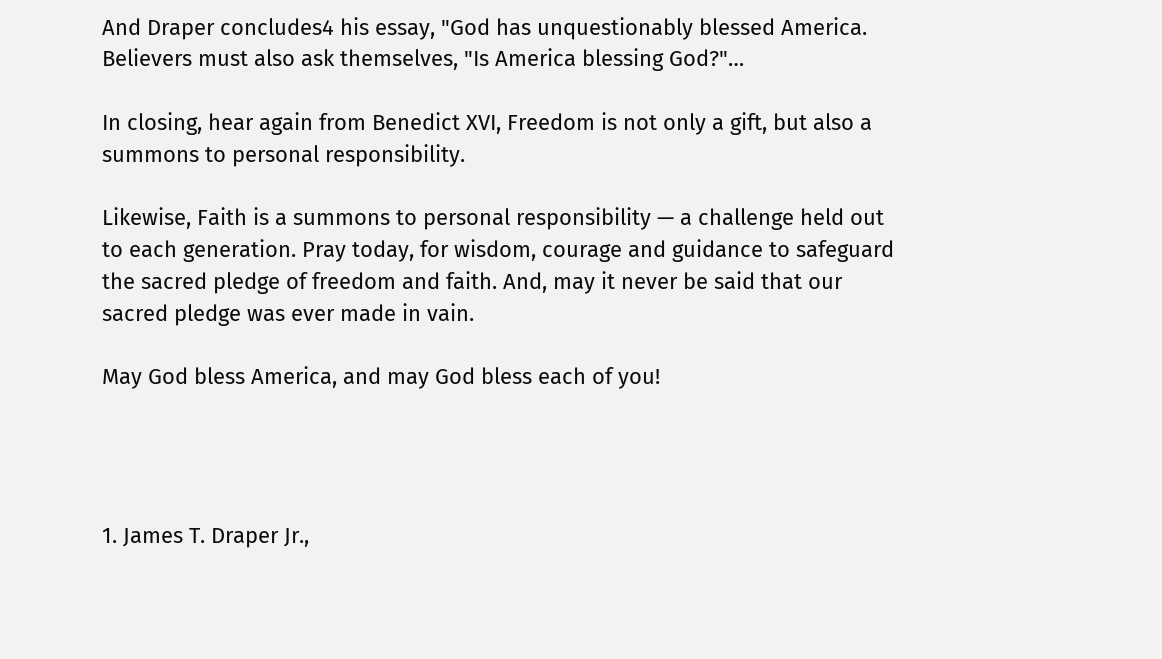And Draper concludes4 his essay, "God has unquestionably blessed America. Believers must also ask themselves, "Is America blessing God?"…

In closing, hear again from Benedict XVI, Freedom is not only a gift, but also a summons to personal responsibility.

Likewise, Faith is a summons to personal responsibility — a challenge held out to each generation. Pray today, for wisdom, courage and guidance to safeguard the sacred pledge of freedom and faith. And, may it never be said that our sacred pledge was ever made in vain.

May God bless America, and may God bless each of you!




1. James T. Draper Jr.,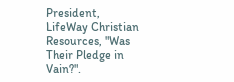President, LifeWay Christian Resources, "Was Their Pledge in Vain?".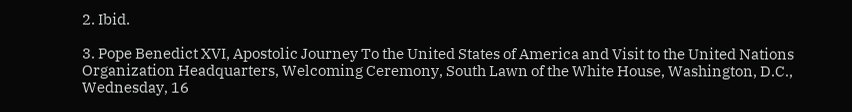2. Ibid.

3. Pope Benedict XVI, Apostolic Journey To the United States of America and Visit to the United Nations Organization Headquarters, Welcoming Ceremony, South Lawn of the White House, Washington, D.C., Wednesday, 16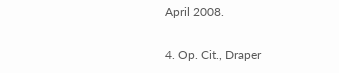April 2008.

4. Op. Cit., Draper